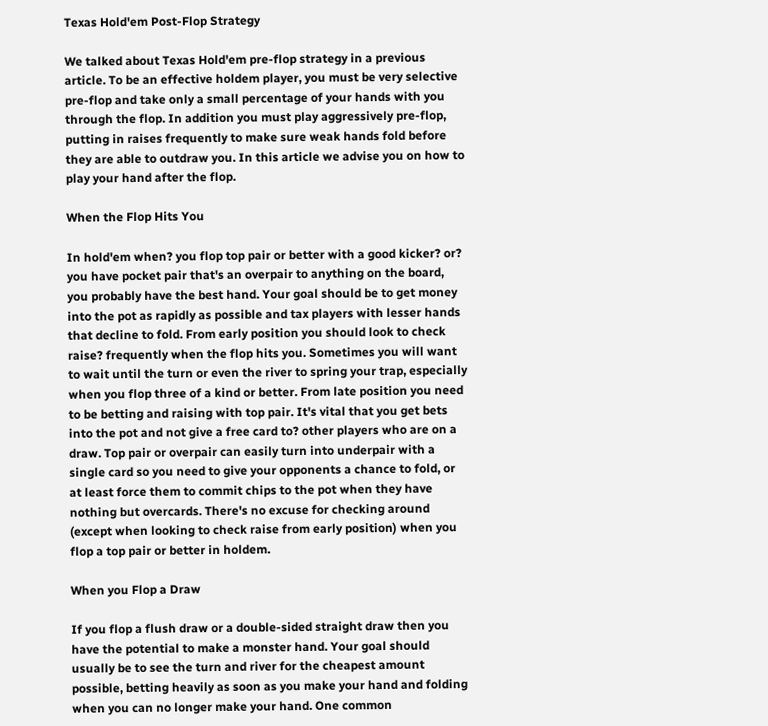Texas Hold'em Post-Flop Strategy

We talked about Texas Hold'em pre-flop strategy in a previous article. To be an effective holdem player, you must be very selective pre-flop and take only a small percentage of your hands with you through the flop. In addition you must play aggressively pre-flop, putting in raises frequently to make sure weak hands fold before they are able to outdraw you. In this article we advise you on how to play your hand after the flop.

When the Flop Hits You

In hold'em when? you flop top pair or better with a good kicker? or? you have pocket pair that's an overpair to anything on the board, you probably have the best hand. Your goal should be to get money into the pot as rapidly as possible and tax players with lesser hands that decline to fold. From early position you should look to check raise? frequently when the flop hits you. Sometimes you will want to wait until the turn or even the river to spring your trap, especially when you flop three of a kind or better. From late position you need to be betting and raising with top pair. It's vital that you get bets into the pot and not give a free card to? other players who are on a draw. Top pair or overpair can easily turn into underpair with a single card so you need to give your opponents a chance to fold, or at least force them to commit chips to the pot when they have nothing but overcards. There's no excuse for checking around (except when looking to check raise from early position) when you flop a top pair or better in holdem.

When you Flop a Draw

If you flop a flush draw or a double-sided straight draw then you have the potential to make a monster hand. Your goal should usually be to see the turn and river for the cheapest amount possible, betting heavily as soon as you make your hand and folding when you can no longer make your hand. One common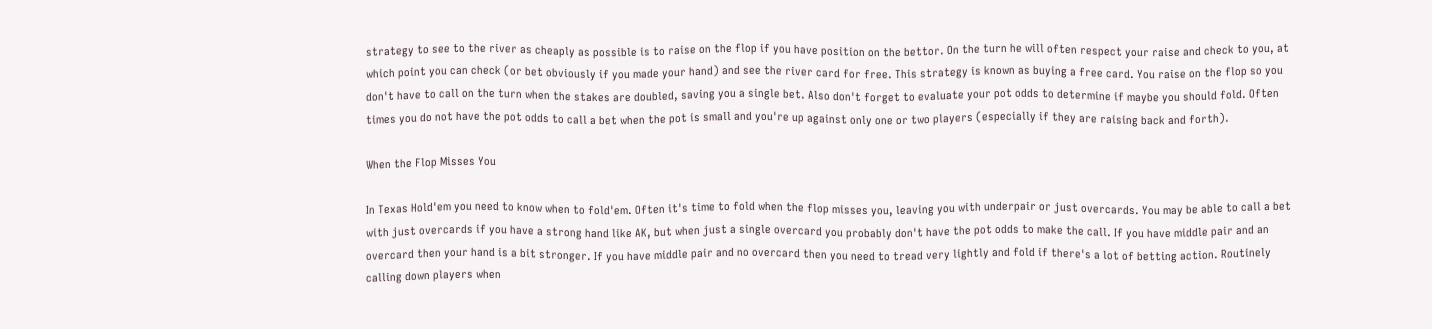strategy to see to the river as cheaply as possible is to raise on the flop if you have position on the bettor. On the turn he will often respect your raise and check to you, at which point you can check (or bet obviously if you made your hand) and see the river card for free. This strategy is known as buying a free card. You raise on the flop so you don't have to call on the turn when the stakes are doubled, saving you a single bet. Also don't forget to evaluate your pot odds to determine if maybe you should fold. Often times you do not have the pot odds to call a bet when the pot is small and you're up against only one or two players (especially if they are raising back and forth).

When the Flop Misses You

In Texas Hold'em you need to know when to fold'em. Often it's time to fold when the flop misses you, leaving you with underpair or just overcards. You may be able to call a bet with just overcards if you have a strong hand like AK, but when just a single overcard you probably don't have the pot odds to make the call. If you have middle pair and an overcard then your hand is a bit stronger. If you have middle pair and no overcard then you need to tread very lightly and fold if there's a lot of betting action. Routinely calling down players when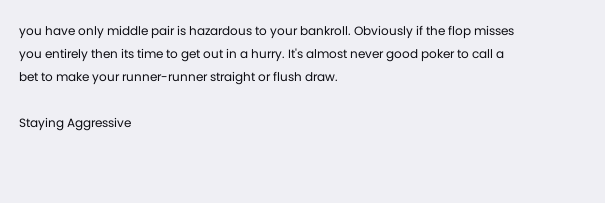you have only middle pair is hazardous to your bankroll. Obviously if the flop misses you entirely then its time to get out in a hurry. It's almost never good poker to call a bet to make your runner-runner straight or flush draw.

Staying Aggressive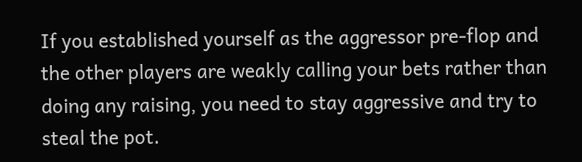If you established yourself as the aggressor pre-flop and the other players are weakly calling your bets rather than doing any raising, you need to stay aggressive and try to steal the pot.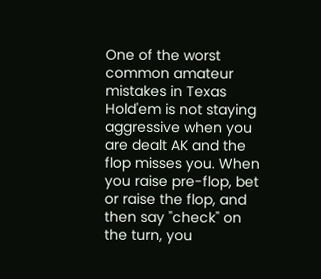One of the worst common amateur mistakes in Texas Hold'em is not staying aggressive when you are dealt AK and the flop misses you. When you raise pre-flop, bet or raise the flop, and then say "check" on the turn, you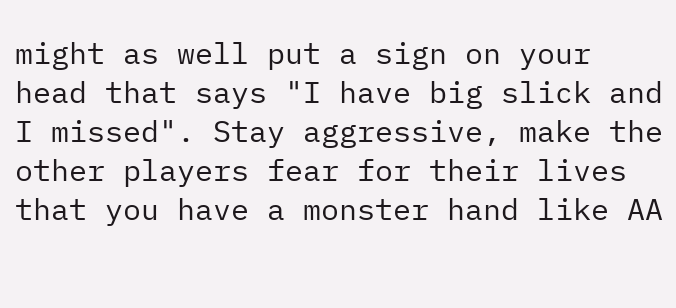might as well put a sign on your head that says "I have big slick and I missed". Stay aggressive, make the other players fear for their lives that you have a monster hand like AA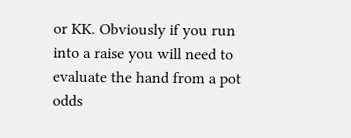or KK. Obviously if you run into a raise you will need to evaluate the hand from a pot odds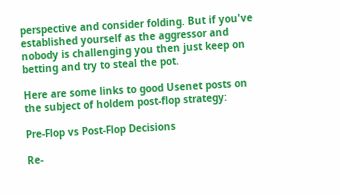perspective and consider folding. But if you've established yourself as the aggressor and nobody is challenging you then just keep on betting and try to steal the pot.

Here are some links to good Usenet posts on the subject of holdem post-flop strategy:

Pre-Flop vs Post-Flop Decisions

Re-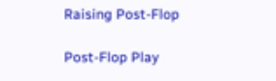Raising Post-Flop

Post-Flop Play